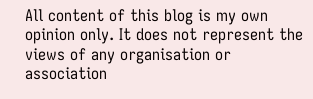All content of this blog is my own opinion only. It does not represent the views of any organisation or association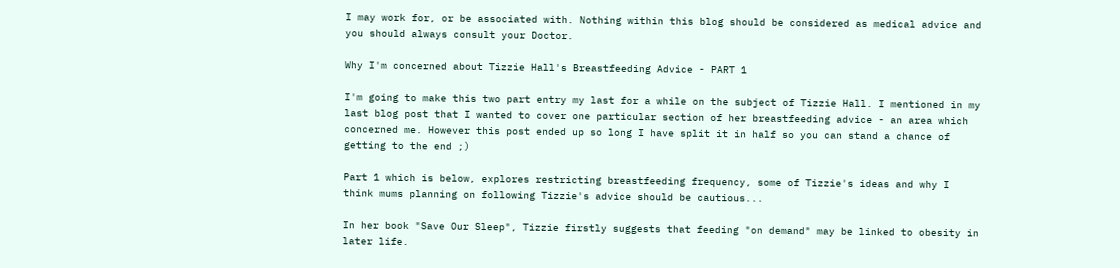I may work for, or be associated with. Nothing within this blog should be considered as medical advice and you should always consult your Doctor.

Why I'm concerned about Tizzie Hall's Breastfeeding Advice - PART 1

I'm going to make this two part entry my last for a while on the subject of Tizzie Hall. I mentioned in my last blog post that I wanted to cover one particular section of her breastfeeding advice - an area which concerned me. However this post ended up so long I have split it in half so you can stand a chance of getting to the end ;)

Part 1 which is below, explores restricting breastfeeding frequency, some of Tizzie's ideas and why I think mums planning on following Tizzie's advice should be cautious...

In her book "Save Our Sleep", Tizzie firstly suggests that feeding "on demand" may be linked to obesity in later life.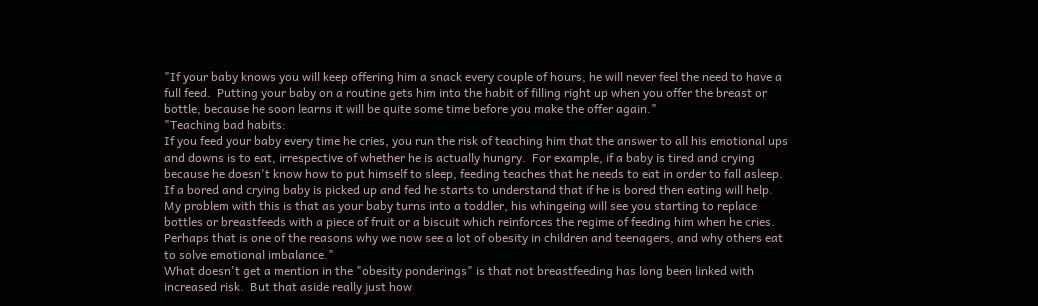"If your baby knows you will keep offering him a snack every couple of hours, he will never feel the need to have a full feed.  Putting your baby on a routine gets him into the habit of filling right up when you offer the breast or bottle, because he soon learns it will be quite some time before you make the offer again."
"Teaching bad habits:
If you feed your baby every time he cries, you run the risk of teaching him that the answer to all his emotional ups and downs is to eat, irrespective of whether he is actually hungry.  For example, if a baby is tired and crying because he doesn't know how to put himself to sleep, feeding teaches that he needs to eat in order to fall asleep.  If a bored and crying baby is picked up and fed he starts to understand that if he is bored then eating will help.
My problem with this is that as your baby turns into a toddler, his whingeing will see you starting to replace bottles or breastfeeds with a piece of fruit or a biscuit which reinforces the regime of feeding him when he cries.  Perhaps that is one of the reasons why we now see a lot of obesity in children and teenagers, and why others eat to solve emotional imbalance."
What doesn't get a mention in the "obesity ponderings" is that not breastfeeding has long been linked with increased risk.  But that aside really just how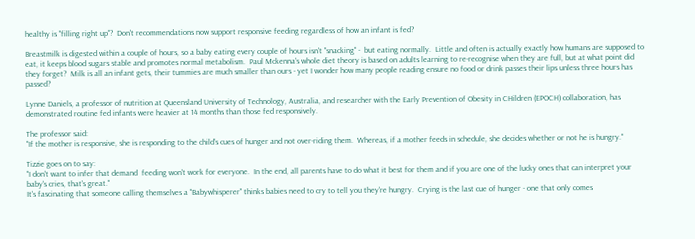healthy is "filling right up"?  Don't recommendations now support responsive feeding regardless of how an infant is fed?

Breastmilk is digested within a couple of hours, so a baby eating every couple of hours isn't "snacking" -  but eating normally.  Little and often is actually exactly how humans are supposed to eat, it keeps blood sugars stable and promotes normal metabolism.  Paul Mckenna's whole diet theory is based on adults learning to re-recognise when they are full, but at what point did they forget?  Milk is all an infant gets, their tummies are much smaller than ours - yet I wonder how many people reading ensure no food or drink passes their lips unless three hours has passed?

Lynne Daniels, a professor of nutrition at Queensland University of Technology, Australia, and researcher with the Early Prevention of Obesity in CHildren (EPOCH) collaboration, has demonstrated routine fed infants were heavier at 14 months than those fed responsively.

The professor said:
"If the mother is responsive, she is responding to the child’s cues of hunger and not over-riding them.  Whereas, if a mother feeds in schedule, she decides whether or not he is hungry."

Tizzie goes on to say:
"I don't want to infer that demand  feeding won't work for everyone.  In the end, all parents have to do what it best for them and if you are one of the lucky ones that can interpret your baby's cries, that's great."
It's fascinating that someone calling themselves a "Babywhisperer" thinks babies need to cry to tell you they're hungry.  Crying is the last cue of hunger - one that only comes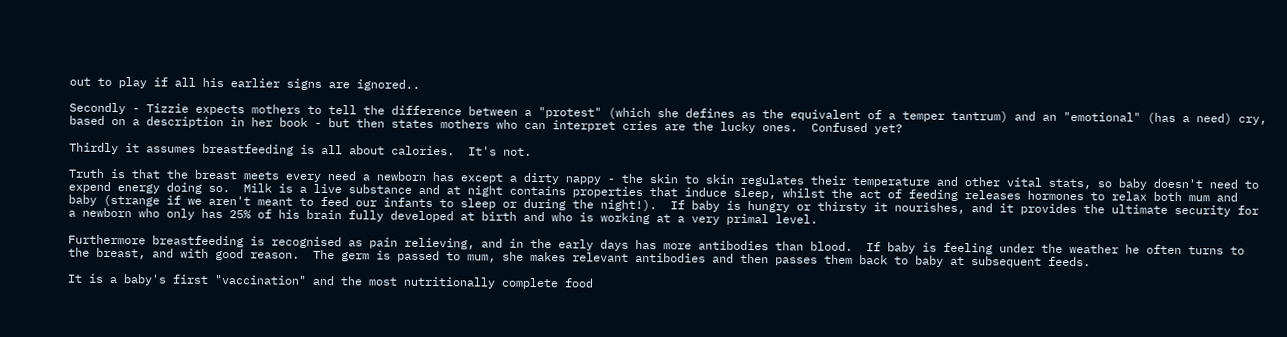out to play if all his earlier signs are ignored..

Secondly - Tizzie expects mothers to tell the difference between a "protest" (which she defines as the equivalent of a temper tantrum) and an "emotional" (has a need) cry, based on a description in her book - but then states mothers who can interpret cries are the lucky ones.  Confused yet?

Thirdly it assumes breastfeeding is all about calories.  It's not.

Truth is that the breast meets every need a newborn has except a dirty nappy - the skin to skin regulates their temperature and other vital stats, so baby doesn't need to expend energy doing so.  Milk is a live substance and at night contains properties that induce sleep, whilst the act of feeding releases hormones to relax both mum and baby (strange if we aren't meant to feed our infants to sleep or during the night!).  If baby is hungry or thirsty it nourishes, and it provides the ultimate security for a newborn who only has 25% of his brain fully developed at birth and who is working at a very primal level.

Furthermore breastfeeding is recognised as pain relieving, and in the early days has more antibodies than blood.  If baby is feeling under the weather he often turns to the breast, and with good reason.  The germ is passed to mum, she makes relevant antibodies and then passes them back to baby at subsequent feeds.

It is a baby's first "vaccination" and the most nutritionally complete food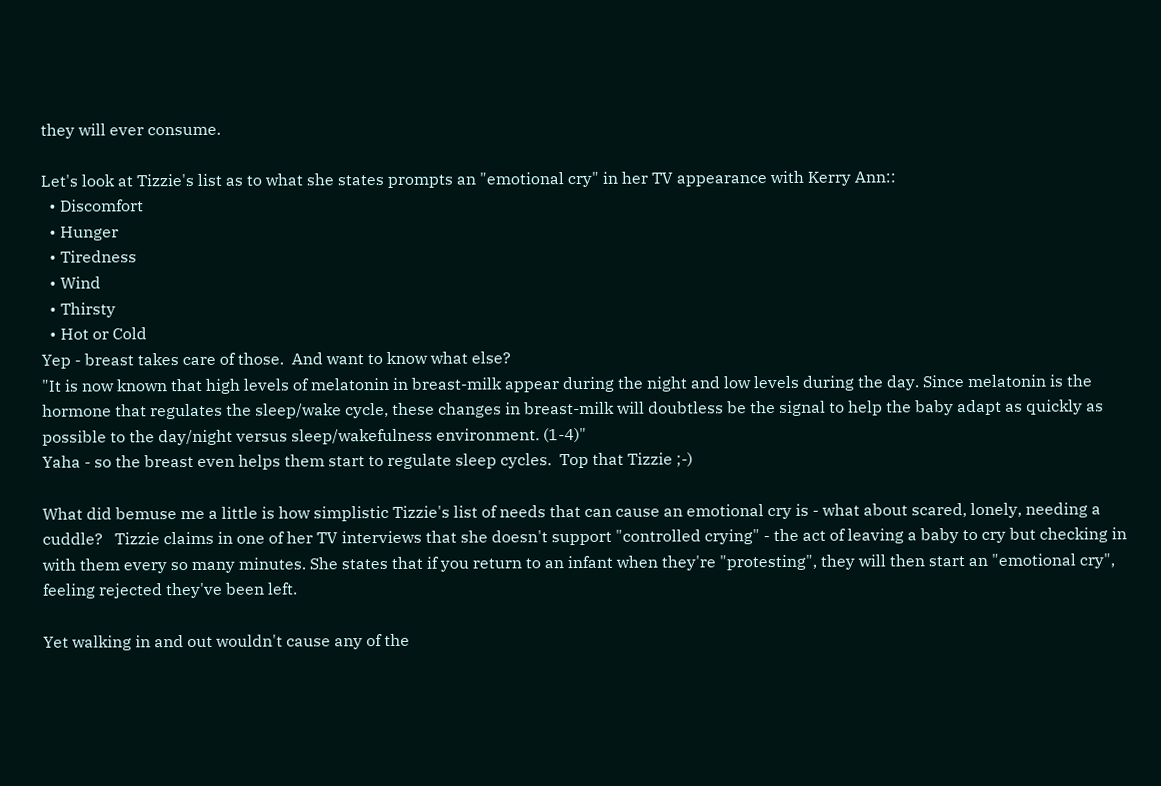they will ever consume.

Let's look at Tizzie's list as to what she states prompts an "emotional cry" in her TV appearance with Kerry Ann::
  • Discomfort
  • Hunger
  • Tiredness
  • Wind
  • Thirsty
  • Hot or Cold
Yep - breast takes care of those.  And want to know what else?
"It is now known that high levels of melatonin in breast-milk appear during the night and low levels during the day. Since melatonin is the hormone that regulates the sleep/wake cycle, these changes in breast-milk will doubtless be the signal to help the baby adapt as quickly as possible to the day/night versus sleep/wakefulness environment. (1-4)"
Yaha - so the breast even helps them start to regulate sleep cycles.  Top that Tizzie ;-)

What did bemuse me a little is how simplistic Tizzie's list of needs that can cause an emotional cry is - what about scared, lonely, needing a cuddle?   Tizzie claims in one of her TV interviews that she doesn't support "controlled crying" - the act of leaving a baby to cry but checking in with them every so many minutes. She states that if you return to an infant when they're "protesting", they will then start an "emotional cry", feeling rejected they've been left.

Yet walking in and out wouldn't cause any of the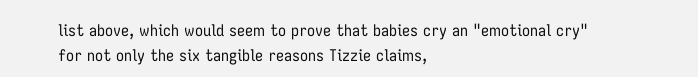list above, which would seem to prove that babies cry an "emotional cry" for not only the six tangible reasons Tizzie claims,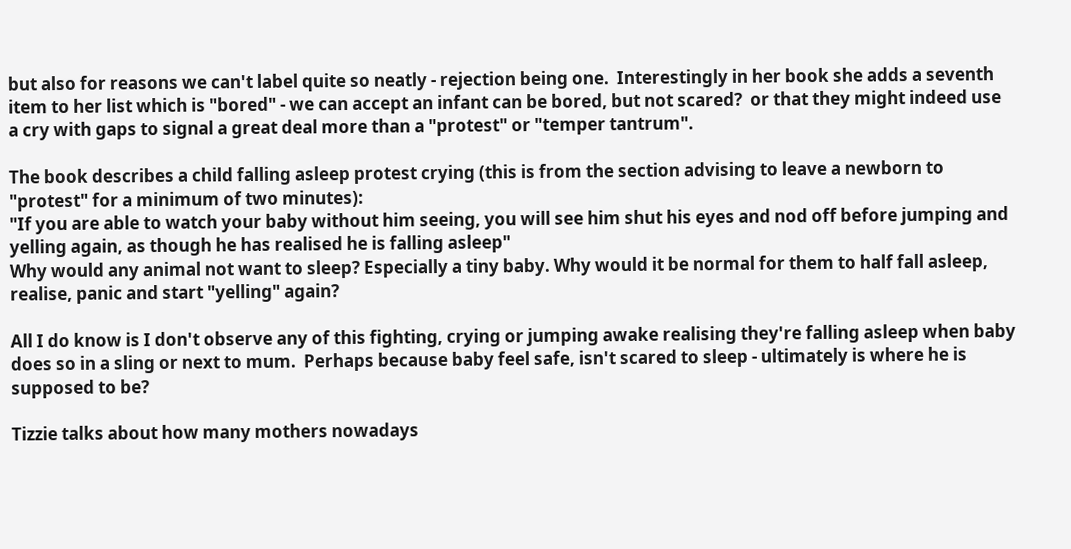but also for reasons we can't label quite so neatly - rejection being one.  Interestingly in her book she adds a seventh item to her list which is "bored" - we can accept an infant can be bored, but not scared?  or that they might indeed use a cry with gaps to signal a great deal more than a "protest" or "temper tantrum".

The book describes a child falling asleep protest crying (this is from the section advising to leave a newborn to "protest" for a minimum of two minutes):
"If you are able to watch your baby without him seeing, you will see him shut his eyes and nod off before jumping and yelling again, as though he has realised he is falling asleep"
Why would any animal not want to sleep? Especially a tiny baby. Why would it be normal for them to half fall asleep, realise, panic and start "yelling" again?

All I do know is I don't observe any of this fighting, crying or jumping awake realising they're falling asleep when baby does so in a sling or next to mum.  Perhaps because baby feel safe, isn't scared to sleep - ultimately is where he is supposed to be?

Tizzie talks about how many mothers nowadays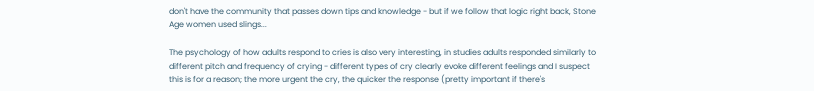don't have the community that passes down tips and knowledge - but if we follow that logic right back, Stone Age women used slings...

The psychology of how adults respond to cries is also very interesting, in studies adults responded similarly to different pitch and frequency of crying - different types of cry clearly evoke different feelings and I suspect this is for a reason; the more urgent the cry, the quicker the response (pretty important if there's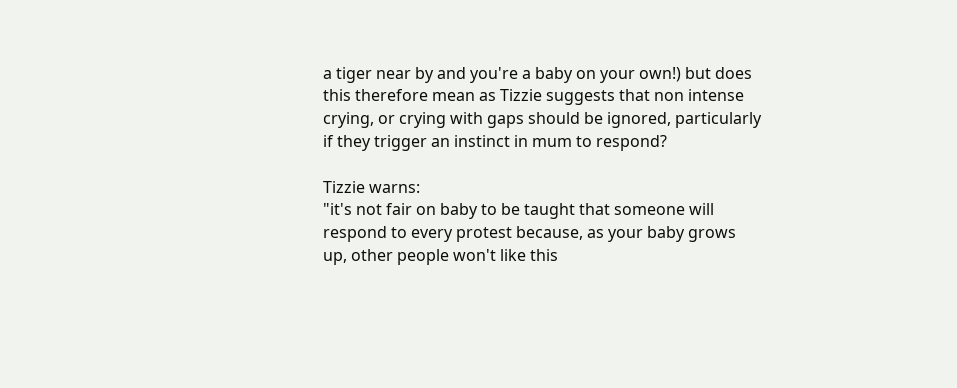a tiger near by and you're a baby on your own!) but does this therefore mean as Tizzie suggests that non intense crying, or crying with gaps should be ignored, particularly if they trigger an instinct in mum to respond?

Tizzie warns:
"it's not fair on baby to be taught that someone will respond to every protest because, as your baby grows up, other people won't like this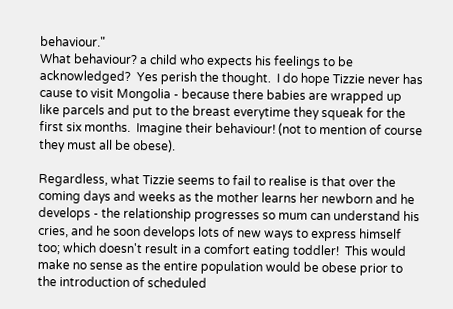behaviour."
What behaviour? a child who expects his feelings to be acknowledged?  Yes perish the thought.  I do hope Tizzie never has cause to visit Mongolia - because there babies are wrapped up like parcels and put to the breast everytime they squeak for the first six months.  Imagine their behaviour! (not to mention of course they must all be obese).

Regardless, what Tizzie seems to fail to realise is that over the coming days and weeks as the mother learns her newborn and he develops - the relationship progresses so mum can understand his cries, and he soon develops lots of new ways to express himself too; which doesn't result in a comfort eating toddler!  This would make no sense as the entire population would be obese prior to the introduction of scheduled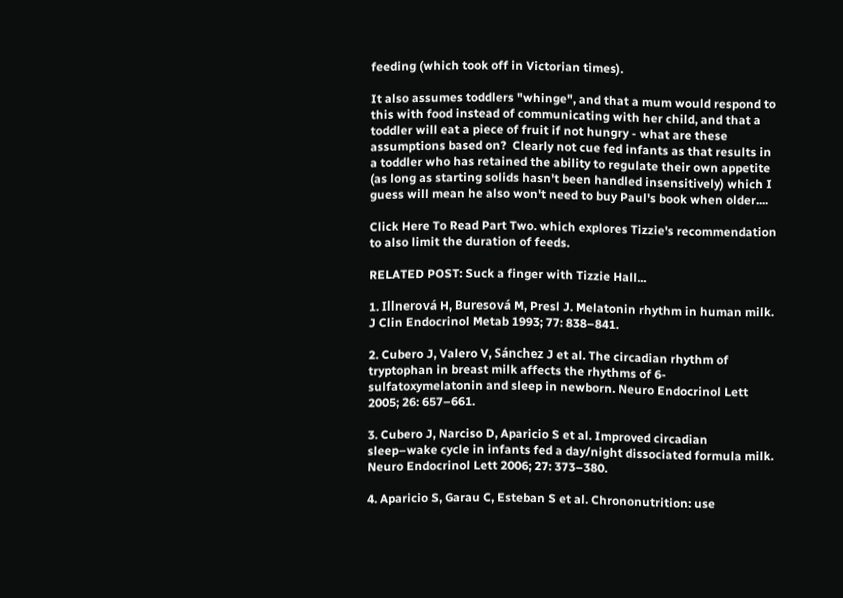feeding (which took off in Victorian times).

It also assumes toddlers "whinge", and that a mum would respond to this with food instead of communicating with her child, and that a toddler will eat a piece of fruit if not hungry - what are these assumptions based on?  Clearly not cue fed infants as that results in a toddler who has retained the ability to regulate their own appetite (as long as starting solids hasn't been handled insensitively) which I guess will mean he also won't need to buy Paul's book when older....

Click Here To Read Part Two. which explores Tizzie's recommendation to also limit the duration of feeds.

RELATED POST: Suck a finger with Tizzie Hall...

1. Illnerová H, Buresová M, Presl J. Melatonin rhythm in human milk. J Clin Endocrinol Metab 1993; 77: 838–841.

2. Cubero J, Valero V, Sánchez J et al. The circadian rhythm of tryptophan in breast milk affects the rhythms of 6-sulfatoxymelatonin and sleep in newborn. Neuro Endocrinol Lett 2005; 26: 657–661.

3. Cubero J, Narciso D, Aparicio S et al. Improved circadian sleep–wake cycle in infants fed a day/night dissociated formula milk. Neuro Endocrinol Lett 2006; 27: 373–380.

4. Aparicio S, Garau C, Esteban S et al. Chrononutrition: use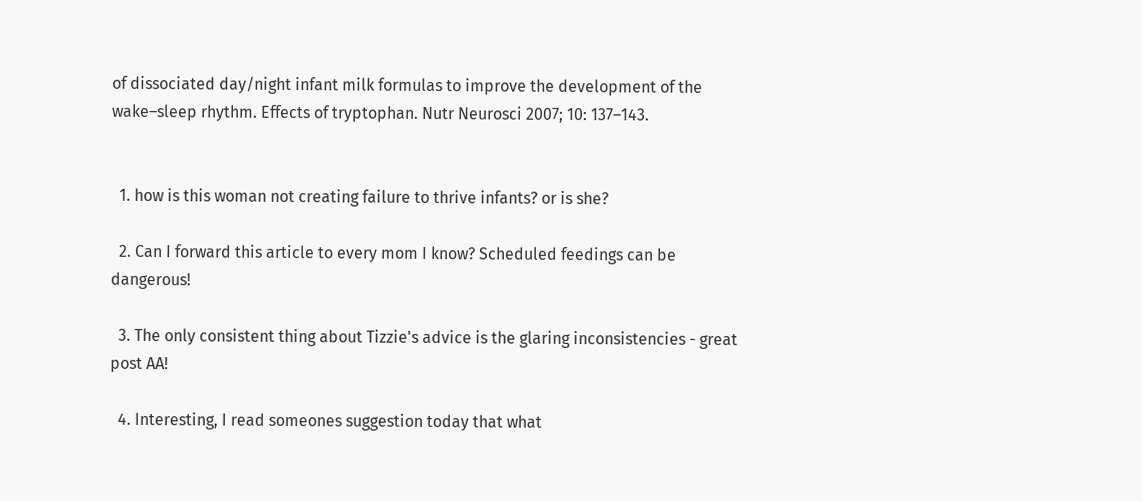of dissociated day/night infant milk formulas to improve the development of the wake–sleep rhythm. Effects of tryptophan. Nutr Neurosci 2007; 10: 137–143.


  1. how is this woman not creating failure to thrive infants? or is she?

  2. Can I forward this article to every mom I know? Scheduled feedings can be dangerous!

  3. The only consistent thing about Tizzie's advice is the glaring inconsistencies - great post AA!

  4. Interesting, I read someones suggestion today that what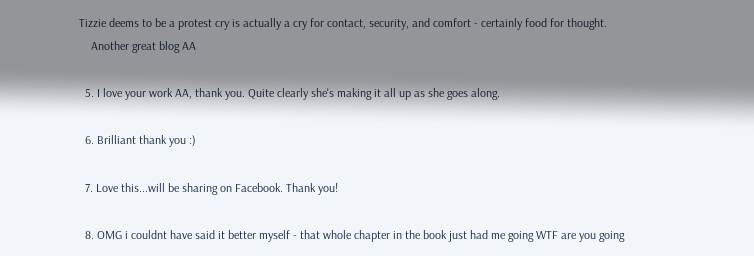Tizzie deems to be a protest cry is actually a cry for contact, security, and comfort - certainly food for thought.
    Another great blog AA

  5. I love your work AA, thank you. Quite clearly she's making it all up as she goes along.

  6. Brilliant thank you :)

  7. Love this...will be sharing on Facebook. Thank you!

  8. OMG i couldnt have said it better myself - that whole chapter in the book just had me going WTF are you going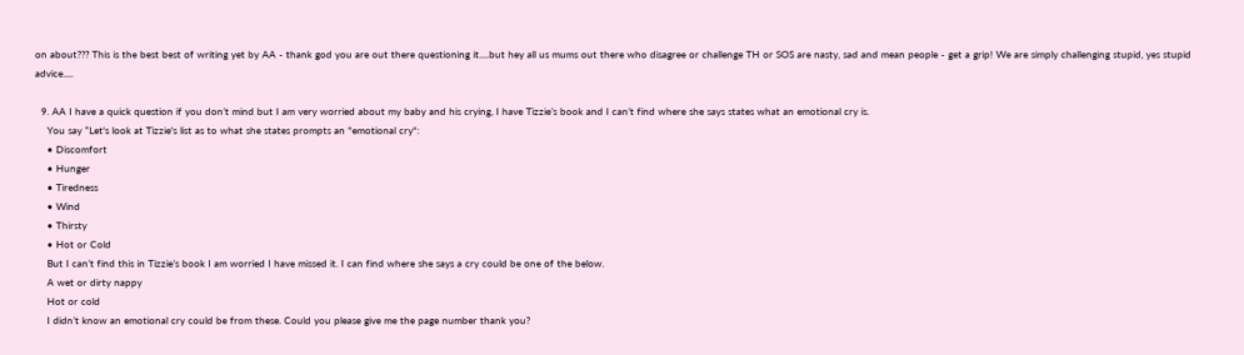on about??? This is the best best of writing yet by AA - thank god you are out there questioning it.....but hey all us mums out there who disagree or challenge TH or SOS are nasty, sad and mean people - get a grip! We are simply challenging stupid, yes stupid advice.....

  9. AA I have a quick question if you don’t mind but I am very worried about my baby and his crying, I have Tizzie’s book and I can’t find where she says states what an emotional cry is.
    You say “Let's look at Tizzie's list as to what she states prompts an "emotional cry":
    • Discomfort
    • Hunger
    • Tiredness
    • Wind
    • Thirsty
    • Hot or Cold
    But I can’t find this in Tizzie’s book I am worried I have missed it. I can find where she says a cry could be one of the below.
    A wet or dirty nappy
    Hot or cold
    I didn’t know an emotional cry could be from these. Could you please give me the page number thank you?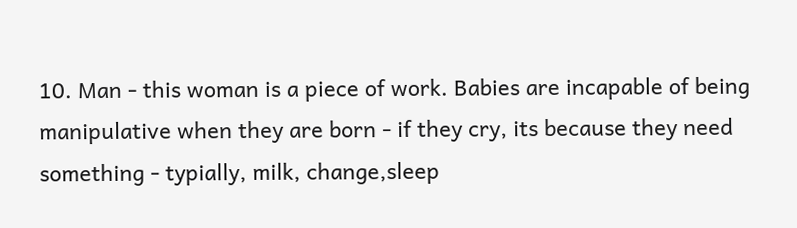10. Man - this woman is a piece of work. Babies are incapable of being manipulative when they are born - if they cry, its because they need something - typially, milk, change,sleep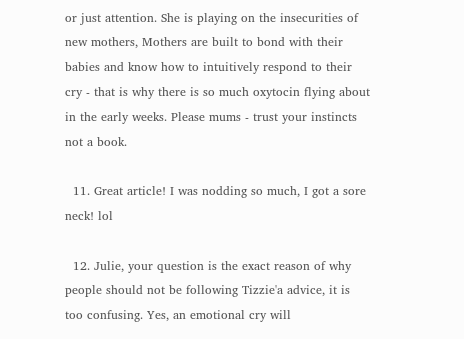or just attention. She is playing on the insecurities of new mothers, Mothers are built to bond with their babies and know how to intuitively respond to their cry - that is why there is so much oxytocin flying about in the early weeks. Please mums - trust your instincts not a book.

  11. Great article! I was nodding so much, I got a sore neck! lol

  12. Julie, your question is the exact reason of why people should not be following Tizzie'a advice, it is too confusing. Yes, an emotional cry will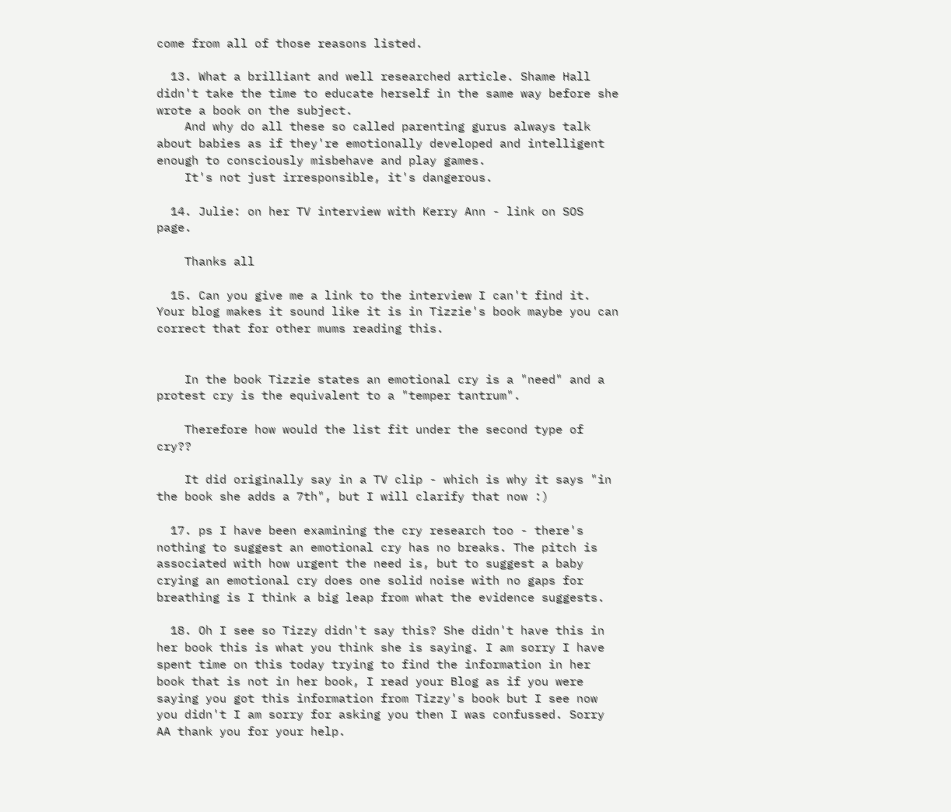come from all of those reasons listed.

  13. What a brilliant and well researched article. Shame Hall didn't take the time to educate herself in the same way before she wrote a book on the subject.
    And why do all these so called parenting gurus always talk about babies as if they're emotionally developed and intelligent enough to consciously misbehave and play games.
    It's not just irresponsible, it's dangerous.

  14. Julie: on her TV interview with Kerry Ann - link on SOS page.

    Thanks all

  15. Can you give me a link to the interview I can't find it. Your blog makes it sound like it is in Tizzie's book maybe you can correct that for other mums reading this.


    In the book Tizzie states an emotional cry is a "need" and a protest cry is the equivalent to a "temper tantrum".

    Therefore how would the list fit under the second type of cry??

    It did originally say in a TV clip - which is why it says "in the book she adds a 7th", but I will clarify that now :)

  17. ps I have been examining the cry research too - there's nothing to suggest an emotional cry has no breaks. The pitch is associated with how urgent the need is, but to suggest a baby crying an emotional cry does one solid noise with no gaps for breathing is I think a big leap from what the evidence suggests.

  18. Oh I see so Tizzy didn't say this? She didn't have this in her book this is what you think she is saying. I am sorry I have spent time on this today trying to find the information in her book that is not in her book, I read your Blog as if you were saying you got this information from Tizzy's book but I see now you didn't I am sorry for asking you then I was confussed. Sorry AA thank you for your help.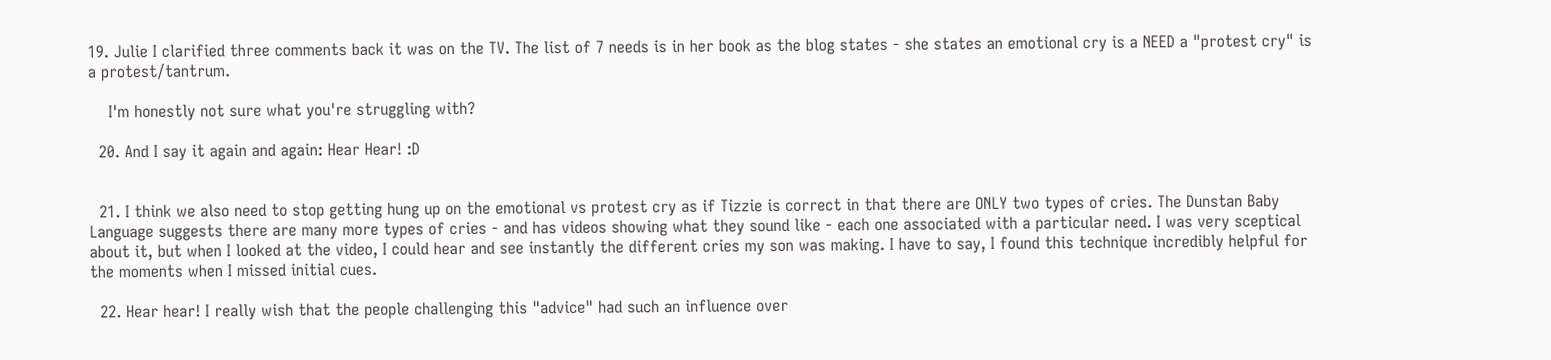19. Julie I clarified three comments back it was on the TV. The list of 7 needs is in her book as the blog states - she states an emotional cry is a NEED a "protest cry" is a protest/tantrum.

    I'm honestly not sure what you're struggling with?

  20. And I say it again and again: Hear Hear! :D


  21. I think we also need to stop getting hung up on the emotional vs protest cry as if Tizzie is correct in that there are ONLY two types of cries. The Dunstan Baby Language suggests there are many more types of cries - and has videos showing what they sound like - each one associated with a particular need. I was very sceptical about it, but when I looked at the video, I could hear and see instantly the different cries my son was making. I have to say, I found this technique incredibly helpful for the moments when I missed initial cues.

  22. Hear hear! I really wish that the people challenging this "advice" had such an influence over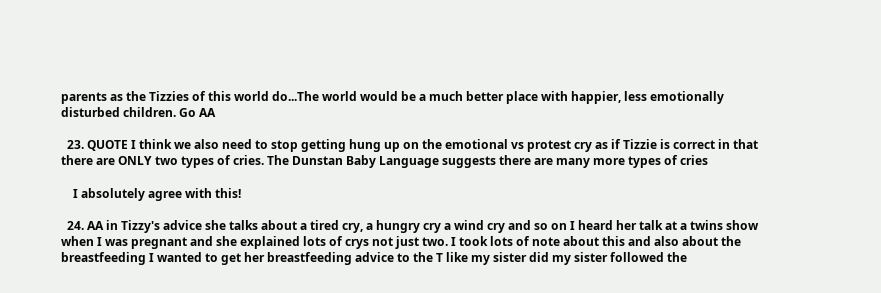parents as the Tizzies of this world do...The world would be a much better place with happier, less emotionally disturbed children. Go AA

  23. QUOTE I think we also need to stop getting hung up on the emotional vs protest cry as if Tizzie is correct in that there are ONLY two types of cries. The Dunstan Baby Language suggests there are many more types of cries

    I absolutely agree with this!

  24. AA in Tizzy's advice she talks about a tired cry, a hungry cry a wind cry and so on I heard her talk at a twins show when I was pregnant and she explained lots of crys not just two. I took lots of note about this and also about the breastfeeding I wanted to get her breastfeeding advice to the T like my sister did my sister followed the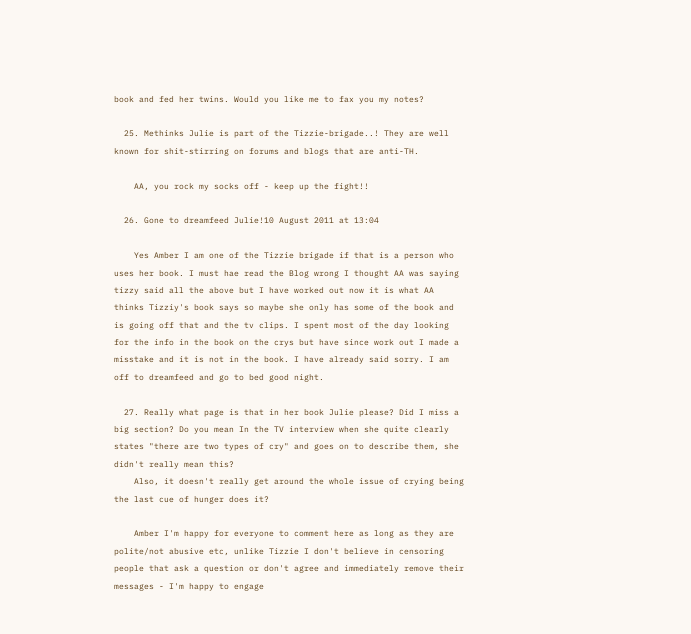book and fed her twins. Would you like me to fax you my notes?

  25. Methinks Julie is part of the Tizzie-brigade..! They are well known for shit-stirring on forums and blogs that are anti-TH.

    AA, you rock my socks off - keep up the fight!!

  26. Gone to dreamfeed Julie!10 August 2011 at 13:04

    Yes Amber I am one of the Tizzie brigade if that is a person who uses her book. I must hae read the Blog wrong I thought AA was saying tizzy said all the above but I have worked out now it is what AA thinks Tizziy's book says so maybe she only has some of the book and is going off that and the tv clips. I spent most of the day looking for the info in the book on the crys but have since work out I made a misstake and it is not in the book. I have already said sorry. I am off to dreamfeed and go to bed good night.

  27. Really what page is that in her book Julie please? Did I miss a big section? Do you mean In the TV interview when she quite clearly states "there are two types of cry" and goes on to describe them, she didn't really mean this?
    Also, it doesn't really get around the whole issue of crying being the last cue of hunger does it?

    Amber I'm happy for everyone to comment here as long as they are polite/not abusive etc, unlike Tizzie I don't believe in censoring people that ask a question or don't agree and immediately remove their messages - I'm happy to engage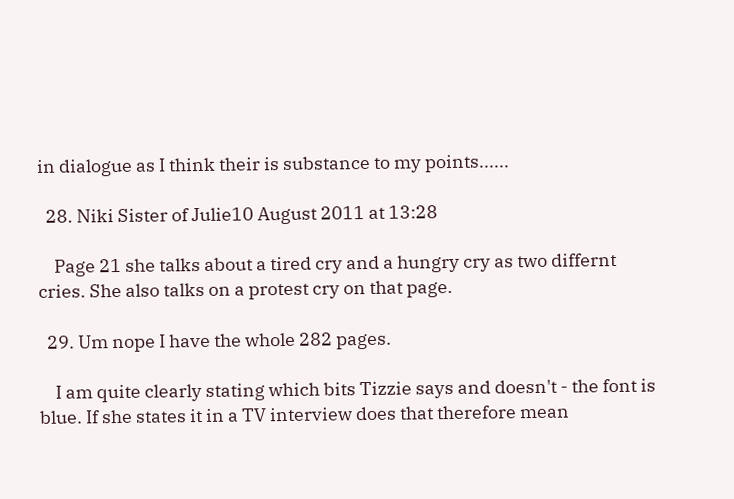in dialogue as I think their is substance to my points......

  28. Niki Sister of Julie10 August 2011 at 13:28

    Page 21 she talks about a tired cry and a hungry cry as two differnt cries. She also talks on a protest cry on that page.

  29. Um nope I have the whole 282 pages.

    I am quite clearly stating which bits Tizzie says and doesn't - the font is blue. If she states it in a TV interview does that therefore mean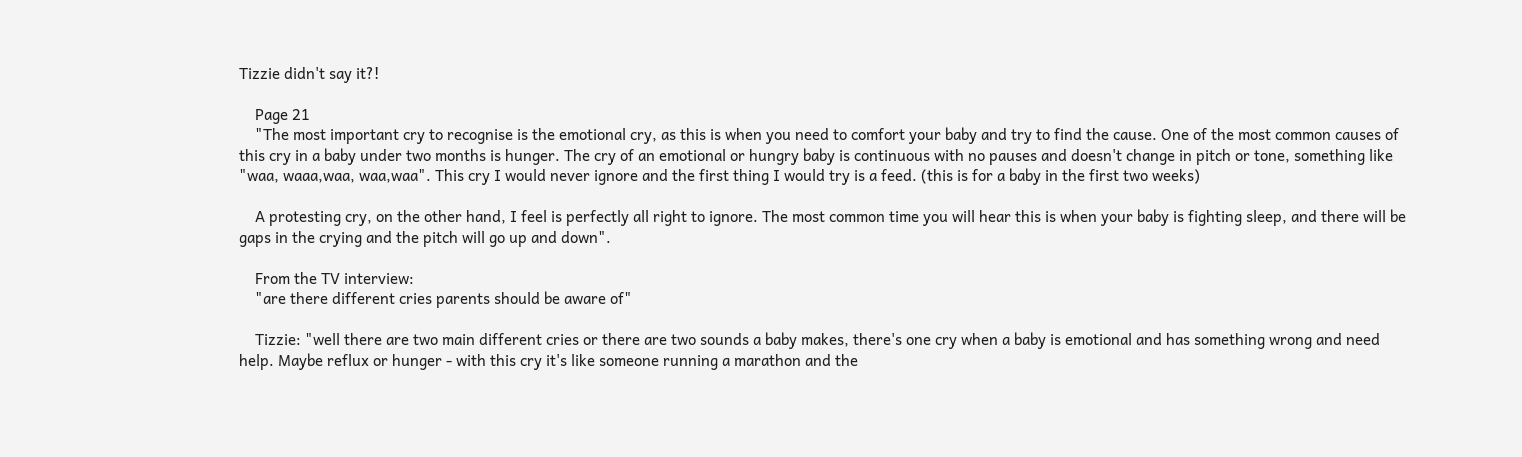Tizzie didn't say it?!

    Page 21
    "The most important cry to recognise is the emotional cry, as this is when you need to comfort your baby and try to find the cause. One of the most common causes of this cry in a baby under two months is hunger. The cry of an emotional or hungry baby is continuous with no pauses and doesn't change in pitch or tone, something like "waa, waaa,waa, waa,waa". This cry I would never ignore and the first thing I would try is a feed. (this is for a baby in the first two weeks)

    A protesting cry, on the other hand, I feel is perfectly all right to ignore. The most common time you will hear this is when your baby is fighting sleep, and there will be gaps in the crying and the pitch will go up and down".

    From the TV interview:
    "are there different cries parents should be aware of"

    Tizzie: "well there are two main different cries or there are two sounds a baby makes, there's one cry when a baby is emotional and has something wrong and need help. Maybe reflux or hunger - with this cry it's like someone running a marathon and the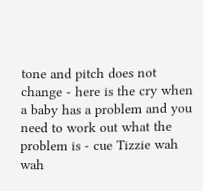tone and pitch does not change - here is the cry when a baby has a problem and you need to work out what the problem is - cue Tizzie wah wah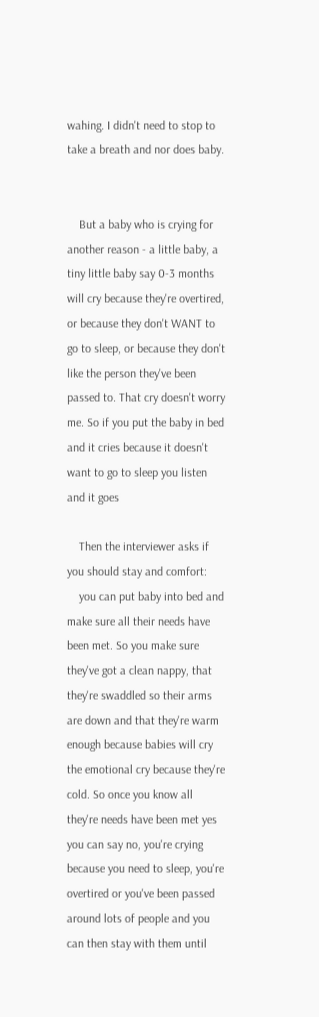wahing. I didn't need to stop to take a breath and nor does baby.


    But a baby who is crying for another reason - a little baby, a tiny little baby say 0-3 months will cry because they're overtired, or because they don't WANT to go to sleep, or because they don't like the person they've been passed to. That cry doesn't worry me. So if you put the baby in bed and it cries because it doesn't want to go to sleep you listen and it goes

    Then the interviewer asks if you should stay and comfort:
    you can put baby into bed and make sure all their needs have been met. So you make sure they've got a clean nappy, that they're swaddled so their arms are down and that they're warm enough because babies will cry the emotional cry because they're cold. So once you know all they're needs have been met yes you can say no, you're crying because you need to sleep, you're overtired or you've been passed around lots of people and you can then stay with them until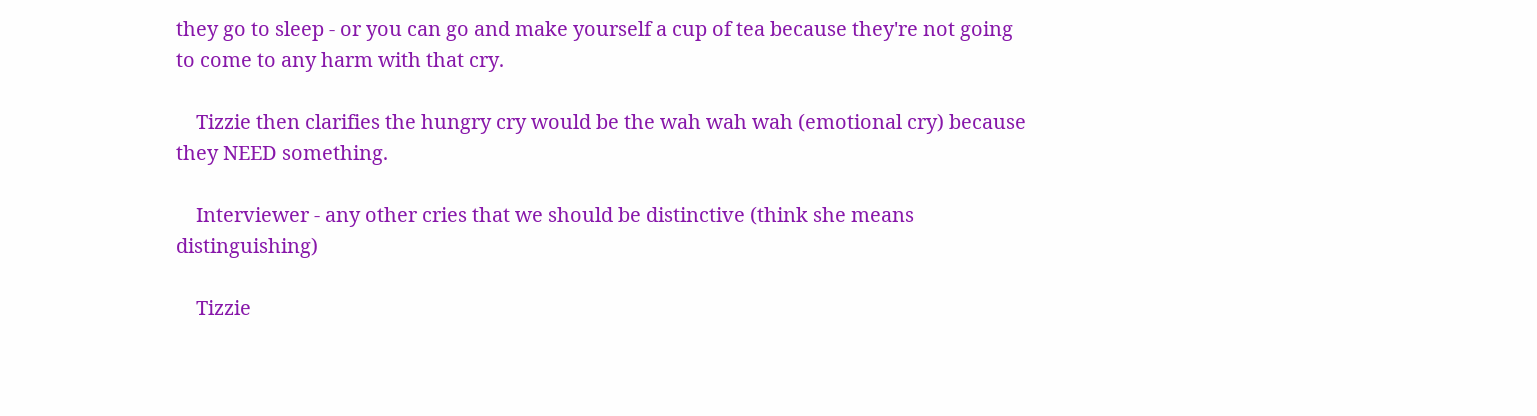they go to sleep - or you can go and make yourself a cup of tea because they're not going to come to any harm with that cry.

    Tizzie then clarifies the hungry cry would be the wah wah wah (emotional cry) because they NEED something.

    Interviewer - any other cries that we should be distinctive (think she means distinguishing)

    Tizzie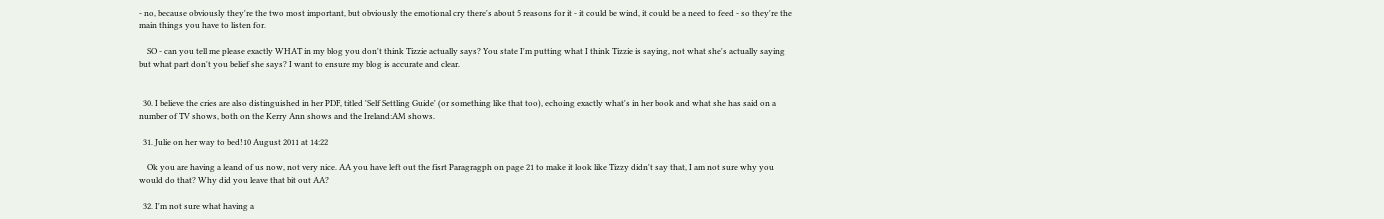- no, because obviously they're the two most important, but obviously the emotional cry there's about 5 reasons for it - it could be wind, it could be a need to feed - so they're the main things you have to listen for.

    SO - can you tell me please exactly WHAT in my blog you don't think Tizzie actually says? You state I'm putting what I think Tizzie is saying, not what she's actually saying but what part don't you belief she says? I want to ensure my blog is accurate and clear.


  30. I believe the cries are also distinguished in her PDF, titled 'Self Settling Guide' (or something like that too), echoing exactly what's in her book and what she has said on a number of TV shows, both on the Kerry Ann shows and the Ireland:AM shows.

  31. Julie on her way to bed!10 August 2011 at 14:22

    Ok you are having a leand of us now, not very nice. AA you have left out the fisrt Paragragph on page 21 to make it look like Tizzy didn't say that, I am not sure why you would do that? Why did you leave that bit out AA?

  32. I'm not sure what having a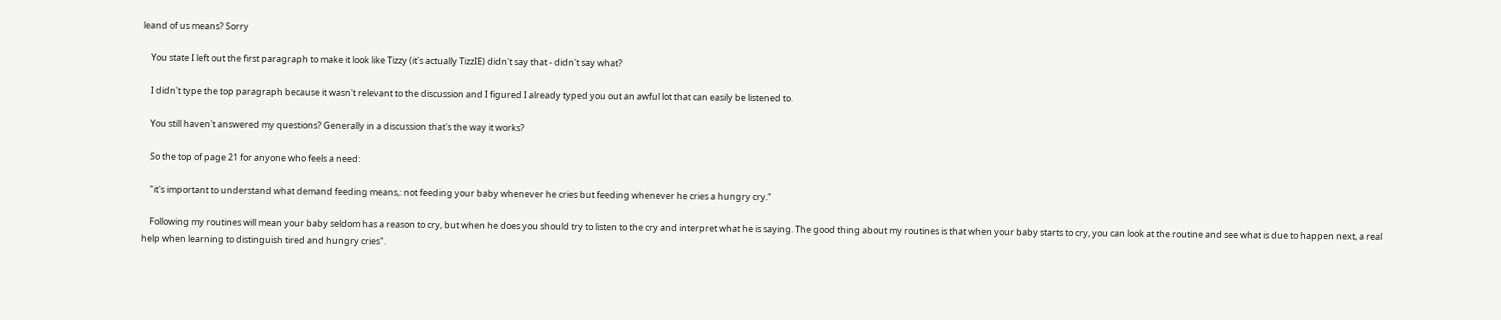leand of us means? Sorry

    You state I left out the first paragraph to make it look like Tizzy (it's actually TizzIE) didn't say that - didn't say what?

    I didn't type the top paragraph because it wasn't relevant to the discussion and I figured I already typed you out an awful lot that can easily be listened to.

    You still haven't answered my questions? Generally in a discussion that's the way it works?

    So the top of page 21 for anyone who feels a need:

    "it's important to understand what demand feeding means,: not feeding your baby whenever he cries but feeding whenever he cries a hungry cry."

    Following my routines will mean your baby seldom has a reason to cry, but when he does you should try to listen to the cry and interpret what he is saying. The good thing about my routines is that when your baby starts to cry, you can look at the routine and see what is due to happen next, a real help when learning to distinguish tired and hungry cries".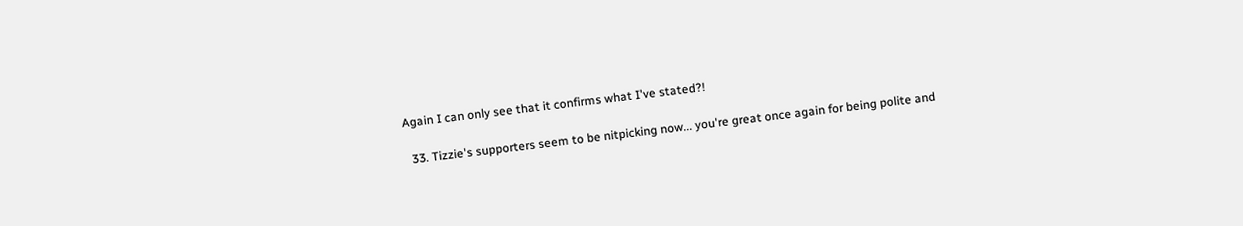Again I can only see that it confirms what I've stated?!

  33. Tizzie's supporters seem to be nitpicking now... you're great once again for being polite and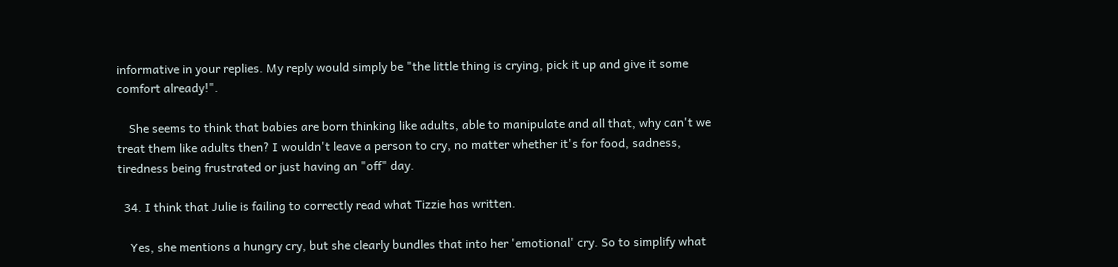informative in your replies. My reply would simply be "the little thing is crying, pick it up and give it some comfort already!".

    She seems to think that babies are born thinking like adults, able to manipulate and all that, why can't we treat them like adults then? I wouldn't leave a person to cry, no matter whether it's for food, sadness, tiredness being frustrated or just having an "off" day.

  34. I think that Julie is failing to correctly read what Tizzie has written.

    Yes, she mentions a hungry cry, but she clearly bundles that into her 'emotional' cry. So to simplify what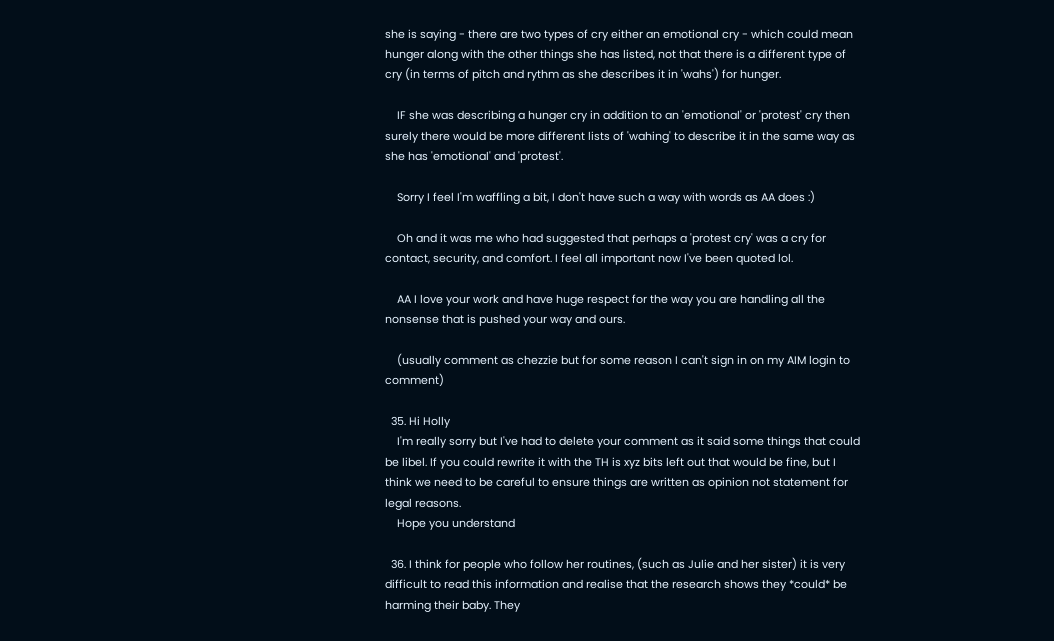she is saying - there are two types of cry either an emotional cry - which could mean hunger along with the other things she has listed, not that there is a different type of cry (in terms of pitch and rythm as she describes it in 'wahs') for hunger.

    IF she was describing a hunger cry in addition to an 'emotional' or 'protest' cry then surely there would be more different lists of 'wahing' to describe it in the same way as she has 'emotional' and 'protest'.

    Sorry I feel I'm waffling a bit, I don't have such a way with words as AA does :)

    Oh and it was me who had suggested that perhaps a 'protest cry' was a cry for contact, security, and comfort. I feel all important now I've been quoted lol.

    AA I love your work and have huge respect for the way you are handling all the nonsense that is pushed your way and ours.

    (usually comment as chezzie but for some reason I can't sign in on my AIM login to comment)

  35. Hi Holly
    I'm really sorry but I've had to delete your comment as it said some things that could be libel. If you could rewrite it with the TH is xyz bits left out that would be fine, but I think we need to be careful to ensure things are written as opinion not statement for legal reasons.
    Hope you understand

  36. I think for people who follow her routines, (such as Julie and her sister) it is very difficult to read this information and realise that the research shows they *could* be harming their baby. They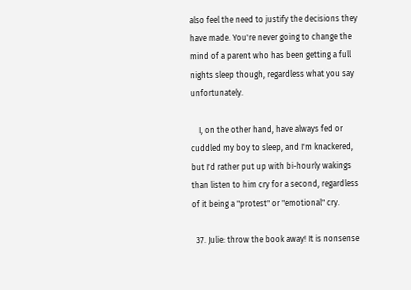also feel the need to justify the decisions they have made. You're never going to change the mind of a parent who has been getting a full nights sleep though, regardless what you say unfortunately.

    I, on the other hand, have always fed or cuddled my boy to sleep, and I'm knackered, but I'd rather put up with bi-hourly wakings than listen to him cry for a second, regardless of it being a "protest" or "emotional" cry.

  37. Julie: throw the book away! It is nonsense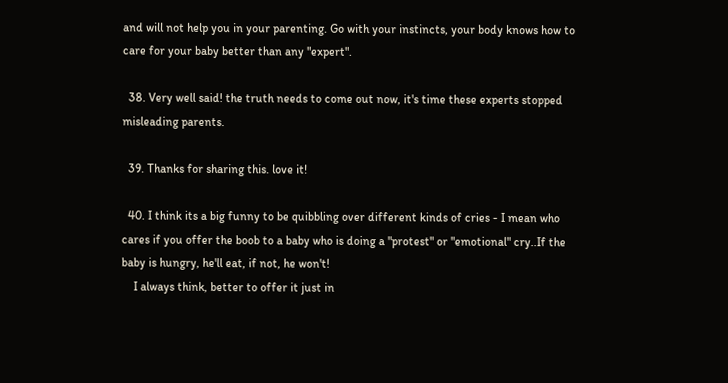and will not help you in your parenting. Go with your instincts, your body knows how to care for your baby better than any "expert".

  38. Very well said! the truth needs to come out now, it's time these experts stopped misleading parents.

  39. Thanks for sharing this. love it!

  40. I think its a big funny to be quibbling over different kinds of cries - I mean who cares if you offer the boob to a baby who is doing a "protest" or "emotional" cry..If the baby is hungry, he'll eat, if not, he won't!
    I always think, better to offer it just in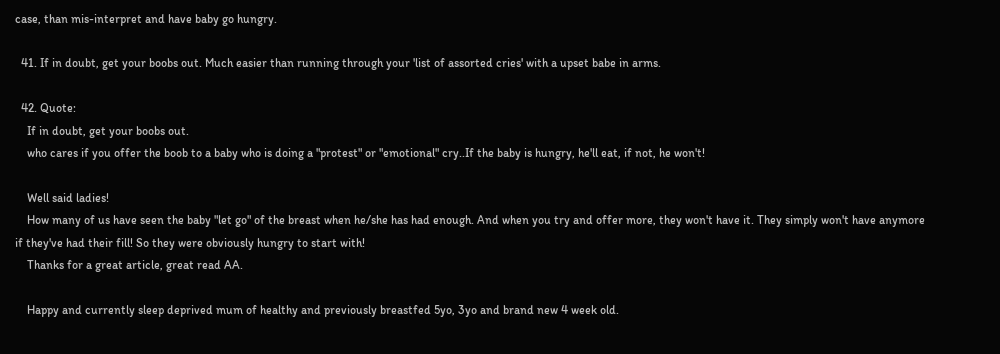case, than mis-interpret and have baby go hungry.

  41. If in doubt, get your boobs out. Much easier than running through your 'list of assorted cries' with a upset babe in arms.

  42. Quote:
    If in doubt, get your boobs out.
    who cares if you offer the boob to a baby who is doing a "protest" or "emotional" cry..If the baby is hungry, he'll eat, if not, he won't!

    Well said ladies!
    How many of us have seen the baby "let go" of the breast when he/she has had enough. And when you try and offer more, they won't have it. They simply won't have anymore if they've had their fill! So they were obviously hungry to start with!
    Thanks for a great article, great read AA.

    Happy and currently sleep deprived mum of healthy and previously breastfed 5yo, 3yo and brand new 4 week old.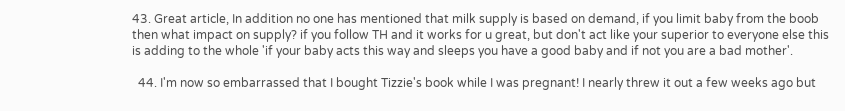43. Great article, In addition no one has mentioned that milk supply is based on demand, if you limit baby from the boob then what impact on supply? if you follow TH and it works for u great, but don't act like your superior to everyone else this is adding to the whole 'if your baby acts this way and sleeps you have a good baby and if not you are a bad mother'.

  44. I'm now so embarrassed that I bought Tizzie's book while I was pregnant! I nearly threw it out a few weeks ago but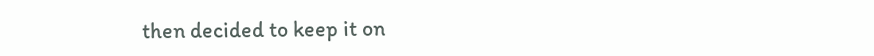then decided to keep it on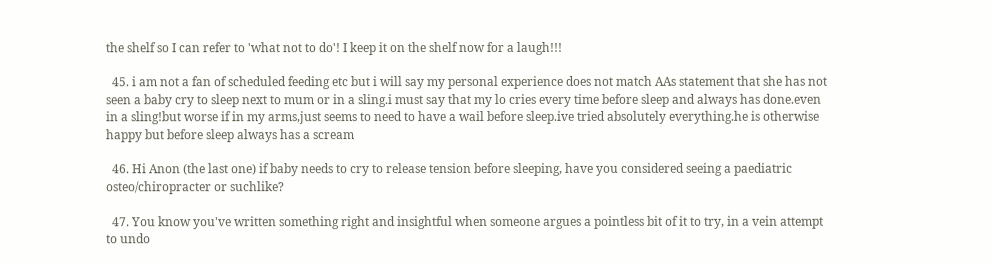the shelf so I can refer to 'what not to do'! I keep it on the shelf now for a laugh!!!

  45. i am not a fan of scheduled feeding etc but i will say my personal experience does not match AAs statement that she has not seen a baby cry to sleep next to mum or in a sling.i must say that my lo cries every time before sleep and always has done.even in a sling!but worse if in my arms,just seems to need to have a wail before sleep.ive tried absolutely everything.he is otherwise happy but before sleep always has a scream

  46. Hi Anon (the last one) if baby needs to cry to release tension before sleeping, have you considered seeing a paediatric osteo/chiropracter or suchlike?

  47. You know you've written something right and insightful when someone argues a pointless bit of it to try, in a vein attempt to undo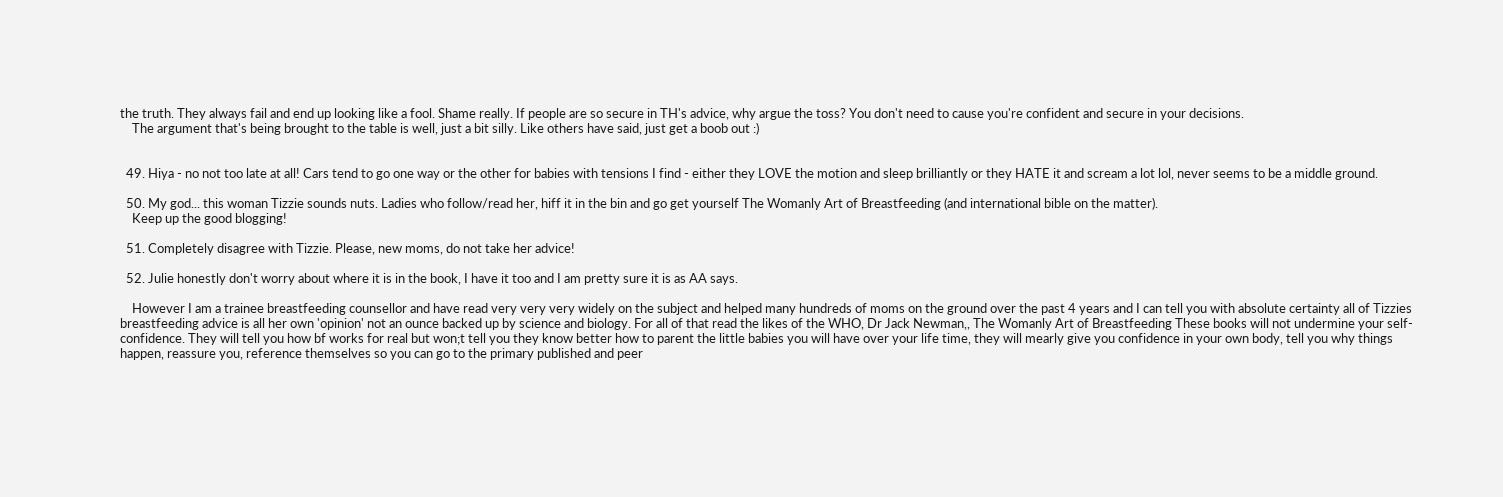the truth. They always fail and end up looking like a fool. Shame really. If people are so secure in TH's advice, why argue the toss? You don't need to cause you're confident and secure in your decisions.
    The argument that's being brought to the table is well, just a bit silly. Like others have said, just get a boob out :)


  49. Hiya - no not too late at all! Cars tend to go one way or the other for babies with tensions I find - either they LOVE the motion and sleep brilliantly or they HATE it and scream a lot lol, never seems to be a middle ground.

  50. My god... this woman Tizzie sounds nuts. Ladies who follow/read her, hiff it in the bin and go get yourself The Womanly Art of Breastfeeding (and international bible on the matter).
    Keep up the good blogging!

  51. Completely disagree with Tizzie. Please, new moms, do not take her advice!

  52. Julie honestly don't worry about where it is in the book, I have it too and I am pretty sure it is as AA says.

    However I am a trainee breastfeeding counsellor and have read very very very widely on the subject and helped many hundreds of moms on the ground over the past 4 years and I can tell you with absolute certainty all of Tizzies breastfeeding advice is all her own 'opinion' not an ounce backed up by science and biology. For all of that read the likes of the WHO, Dr Jack Newman,, The Womanly Art of Breastfeeding These books will not undermine your self-confidence. They will tell you how bf works for real but won;t tell you they know better how to parent the little babies you will have over your life time, they will mearly give you confidence in your own body, tell you why things happen, reassure you, reference themselves so you can go to the primary published and peer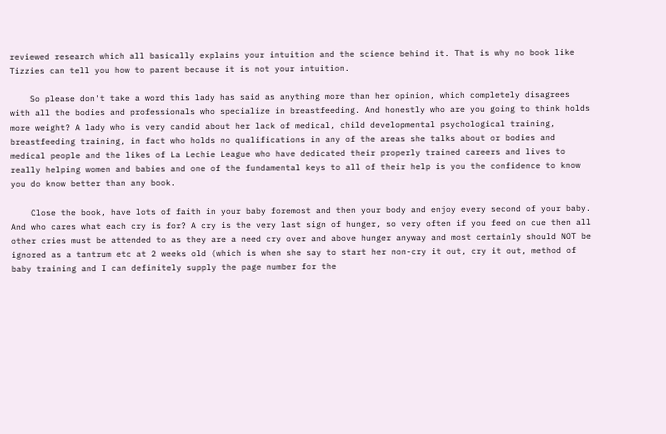reviewed research which all basically explains your intuition and the science behind it. That is why no book like Tizzies can tell you how to parent because it is not your intuition.

    So please don't take a word this lady has said as anything more than her opinion, which completely disagrees with all the bodies and professionals who specialize in breastfeeding. And honestly who are you going to think holds more weight? A lady who is very candid about her lack of medical, child developmental psychological training, breastfeeding training, in fact who holds no qualifications in any of the areas she talks about or bodies and medical people and the likes of La Lechie League who have dedicated their properly trained careers and lives to really helping women and babies and one of the fundamental keys to all of their help is you the confidence to know you do know better than any book.

    Close the book, have lots of faith in your baby foremost and then your body and enjoy every second of your baby. And who cares what each cry is for? A cry is the very last sign of hunger, so very often if you feed on cue then all other cries must be attended to as they are a need cry over and above hunger anyway and most certainly should NOT be ignored as a tantrum etc at 2 weeks old (which is when she say to start her non-cry it out, cry it out, method of baby training and I can definitely supply the page number for the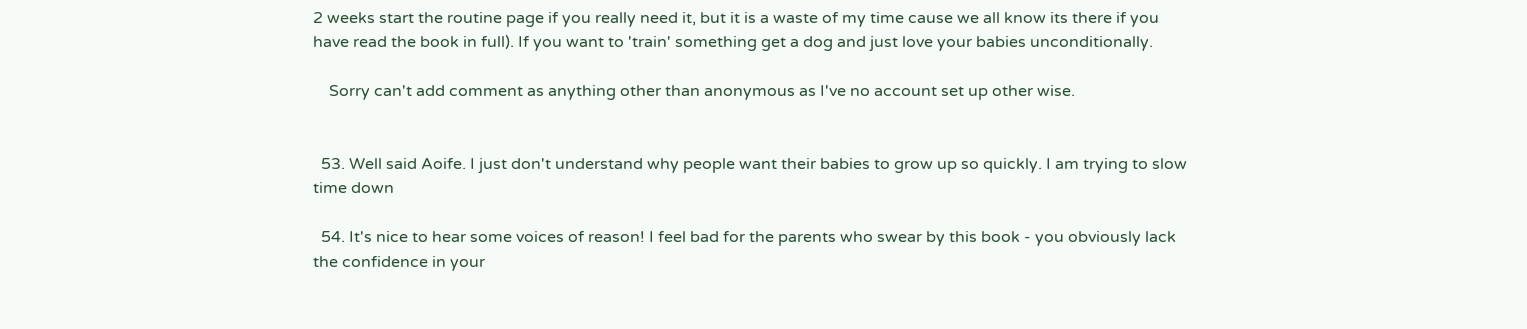2 weeks start the routine page if you really need it, but it is a waste of my time cause we all know its there if you have read the book in full). If you want to 'train' something get a dog and just love your babies unconditionally.

    Sorry can't add comment as anything other than anonymous as I've no account set up other wise.


  53. Well said Aoife. I just don't understand why people want their babies to grow up so quickly. I am trying to slow time down

  54. It's nice to hear some voices of reason! I feel bad for the parents who swear by this book - you obviously lack the confidence in your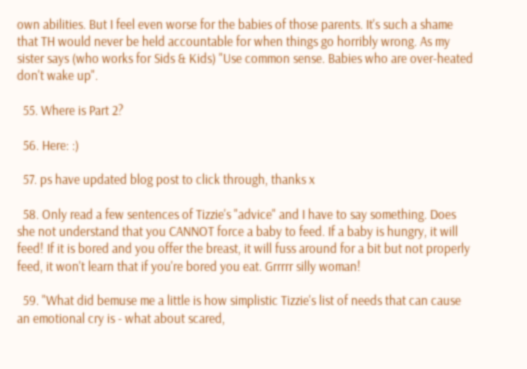own abilities. But I feel even worse for the babies of those parents. It's such a shame that TH would never be held accountable for when things go horribly wrong. As my sister says (who works for Sids & Kids) "Use common sense. Babies who are over-heated don't wake up".

  55. Where is Part 2?

  56. Here: :)

  57. ps have updated blog post to click through, thanks x

  58. Only read a few sentences of Tizzie's "advice" and I have to say something. Does she not understand that you CANNOT force a baby to feed. If a baby is hungry, it will feed! If it is bored and you offer the breast, it will fuss around for a bit but not properly feed, it won't learn that if you're bored you eat. Grrrrr silly woman!

  59. "What did bemuse me a little is how simplistic Tizzie's list of needs that can cause an emotional cry is - what about scared,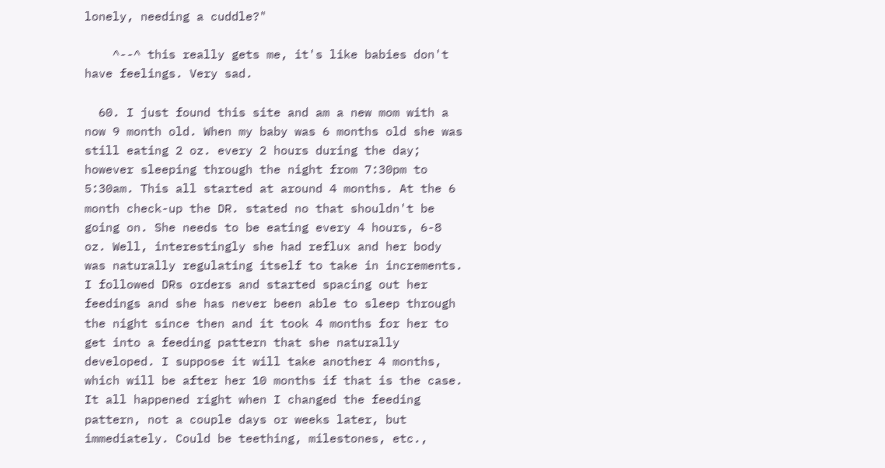lonely, needing a cuddle?"

    ^--^ this really gets me, it's like babies don't have feelings. Very sad.

  60. I just found this site and am a new mom with a now 9 month old. When my baby was 6 months old she was still eating 2 oz. every 2 hours during the day; however sleeping through the night from 7:30pm to 5:30am. This all started at around 4 months. At the 6 month check-up the DR. stated no that shouldn't be going on. She needs to be eating every 4 hours, 6-8 oz. Well, interestingly she had reflux and her body was naturally regulating itself to take in increments. I followed DRs orders and started spacing out her feedings and she has never been able to sleep through the night since then and it took 4 months for her to get into a feeding pattern that she naturally developed. I suppose it will take another 4 months, which will be after her 10 months if that is the case. It all happened right when I changed the feeding pattern, not a couple days or weeks later, but immediately. Could be teething, milestones, etc.,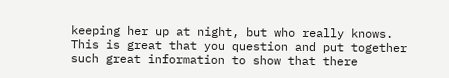keeping her up at night, but who really knows. This is great that you question and put together such great information to show that there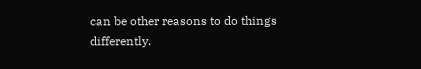can be other reasons to do things differently.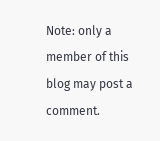Note: only a member of this blog may post a comment.